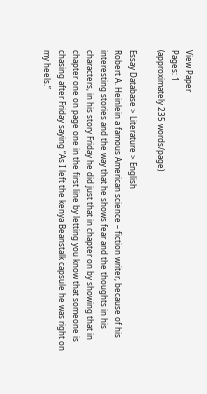View Paper
Pages: 1
(approximately 235 words/page)

Essay Database > Literature > English
Robert A. Heinlein a famous American science – fiction writer, because of his interesting stories and the way that he shows fear and the thoughts in his characters, in his story Friday he did just that in chapter on by showing that in chapter one on page one in the first line by letting you know that someone is chasing after Friday saying “As I left the kenya Beanstalk capsule he was right on my heels.”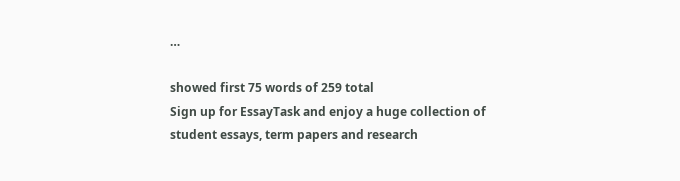…

showed first 75 words of 259 total
Sign up for EssayTask and enjoy a huge collection of student essays, term papers and research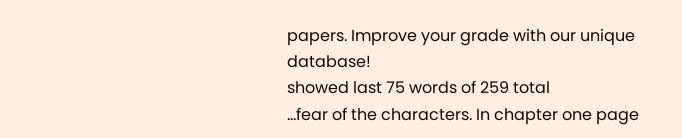papers. Improve your grade with our unique database!
showed last 75 words of 259 total
…fear of the characters. In chapter one page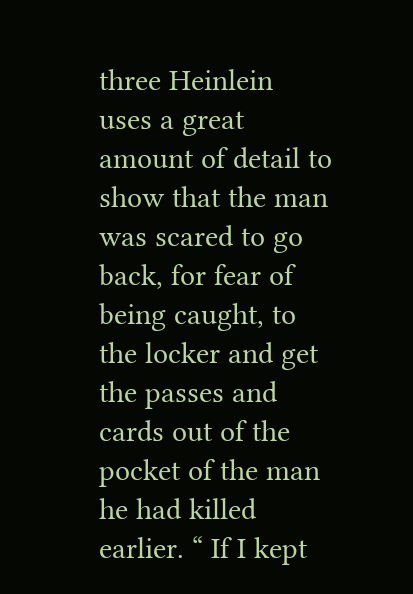three Heinlein uses a great amount of detail to show that the man was scared to go back, for fear of being caught, to the locker and get the passes and cards out of the pocket of the man he had killed earlier. “ If I kept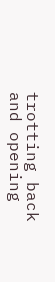trotting back and opening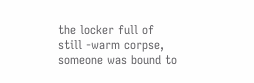the locker full of still -warm corpse, someone was bound to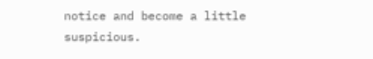notice and become a little suspicious.